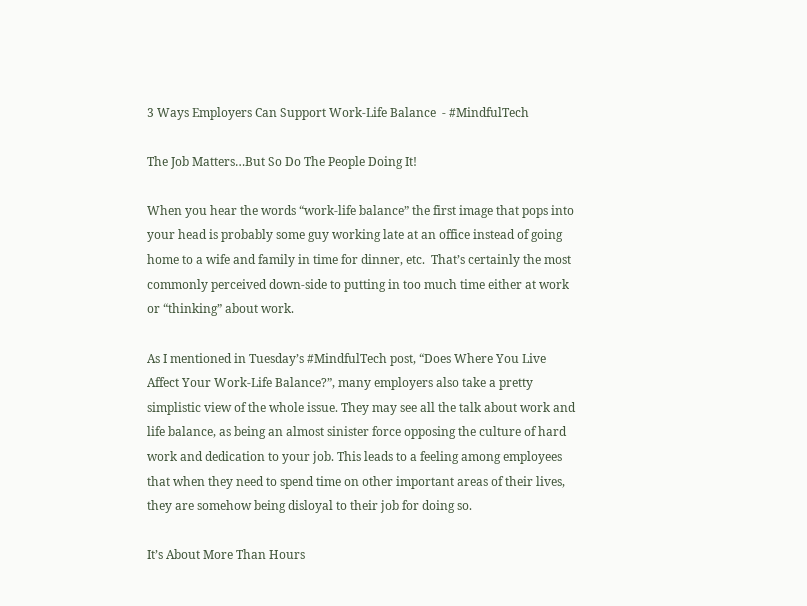3 Ways Employers Can Support Work-Life Balance  - #MindfulTech

The Job Matters…But So Do The People Doing It!

When you hear the words “work-life balance” the first image that pops into your head is probably some guy working late at an office instead of going home to a wife and family in time for dinner, etc.  That’s certainly the most commonly perceived down-side to putting in too much time either at work or “thinking” about work.

As I mentioned in Tuesday’s #MindfulTech post, “Does Where You Live Affect Your Work-Life Balance?”, many employers also take a pretty simplistic view of the whole issue. They may see all the talk about work and life balance, as being an almost sinister force opposing the culture of hard work and dedication to your job. This leads to a feeling among employees that when they need to spend time on other important areas of their lives, they are somehow being disloyal to their job for doing so.

It’s About More Than Hours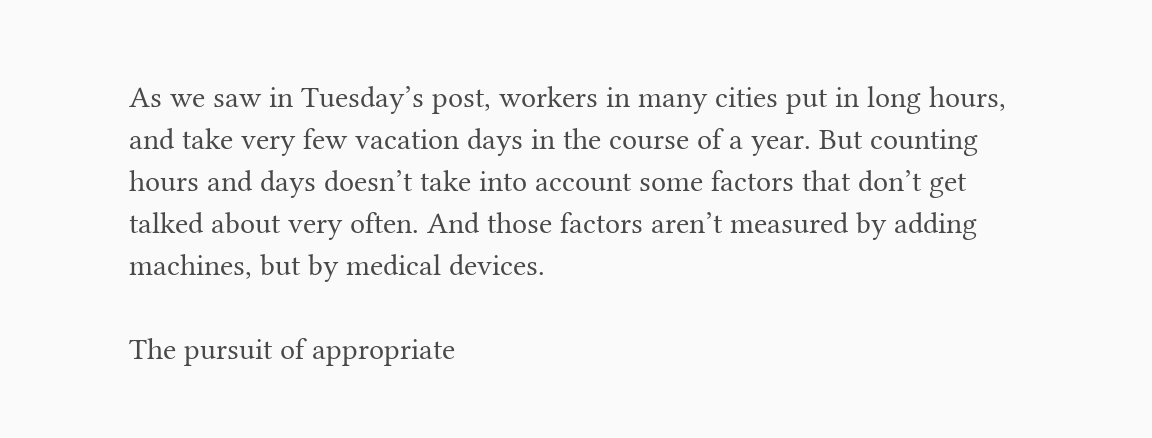As we saw in Tuesday’s post, workers in many cities put in long hours, and take very few vacation days in the course of a year. But counting hours and days doesn’t take into account some factors that don’t get talked about very often. And those factors aren’t measured by adding machines, but by medical devices.

The pursuit of appropriate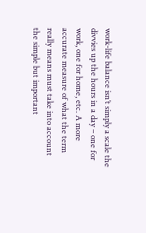work-life balance isn’t simply a scale the divvies up the hours in a day – one for work, one for home, etc. A more accurate measure of what the term really means must take into account the simple but important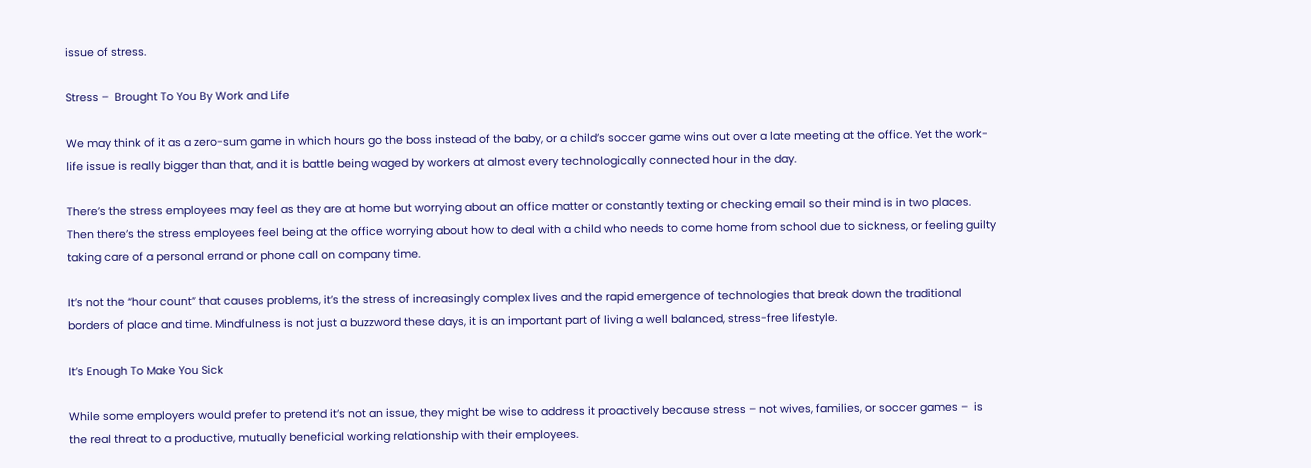issue of stress.

Stress –  Brought To You By Work and Life

We may think of it as a zero-sum game in which hours go the boss instead of the baby, or a child’s soccer game wins out over a late meeting at the office. Yet the work-life issue is really bigger than that, and it is battle being waged by workers at almost every technologically connected hour in the day.

There’s the stress employees may feel as they are at home but worrying about an office matter or constantly texting or checking email so their mind is in two places. Then there’s the stress employees feel being at the office worrying about how to deal with a child who needs to come home from school due to sickness, or feeling guilty taking care of a personal errand or phone call on company time.

It’s not the “hour count” that causes problems, it’s the stress of increasingly complex lives and the rapid emergence of technologies that break down the traditional borders of place and time. Mindfulness is not just a buzzword these days, it is an important part of living a well balanced, stress-free lifestyle.

It’s Enough To Make You Sick

While some employers would prefer to pretend it’s not an issue, they might be wise to address it proactively because stress – not wives, families, or soccer games –  is the real threat to a productive, mutually beneficial working relationship with their employees.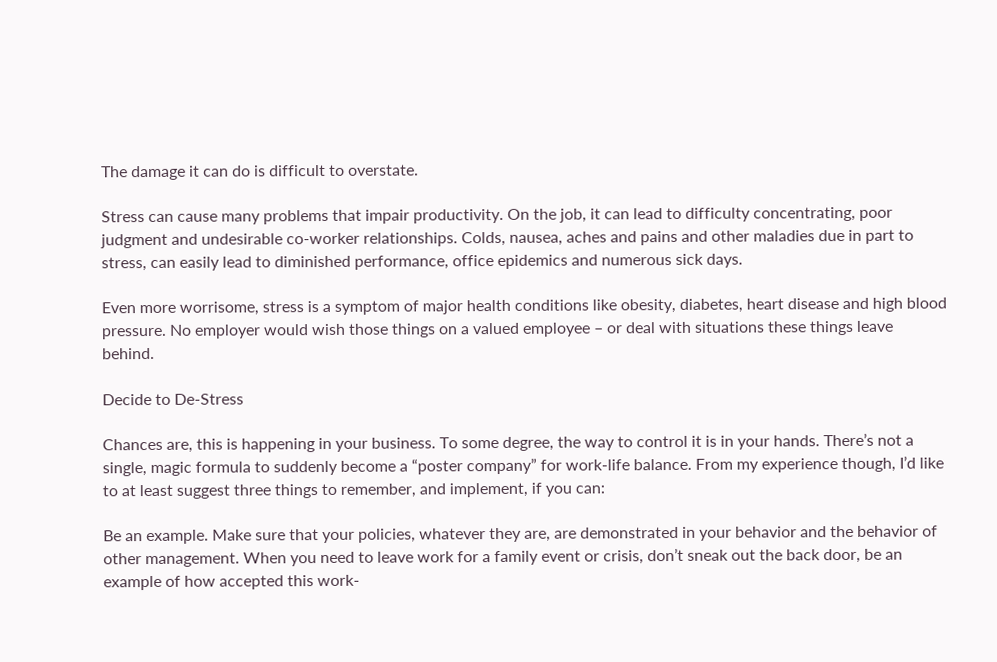The damage it can do is difficult to overstate.

Stress can cause many problems that impair productivity. On the job, it can lead to difficulty concentrating, poor judgment and undesirable co-worker relationships. Colds, nausea, aches and pains and other maladies due in part to stress, can easily lead to diminished performance, office epidemics and numerous sick days.

Even more worrisome, stress is a symptom of major health conditions like obesity, diabetes, heart disease and high blood pressure. No employer would wish those things on a valued employee – or deal with situations these things leave behind.

Decide to De-Stress

Chances are, this is happening in your business. To some degree, the way to control it is in your hands. There’s not a single, magic formula to suddenly become a “poster company” for work-life balance. From my experience though, I’d like to at least suggest three things to remember, and implement, if you can:

Be an example. Make sure that your policies, whatever they are, are demonstrated in your behavior and the behavior of other management. When you need to leave work for a family event or crisis, don’t sneak out the back door, be an example of how accepted this work-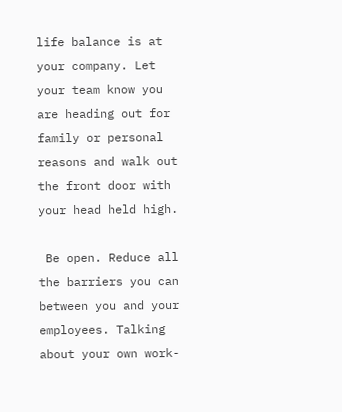life balance is at your company. Let your team know you are heading out for family or personal reasons and walk out the front door with your head held high.

 Be open. Reduce all the barriers you can between you and your employees. Talking about your own work-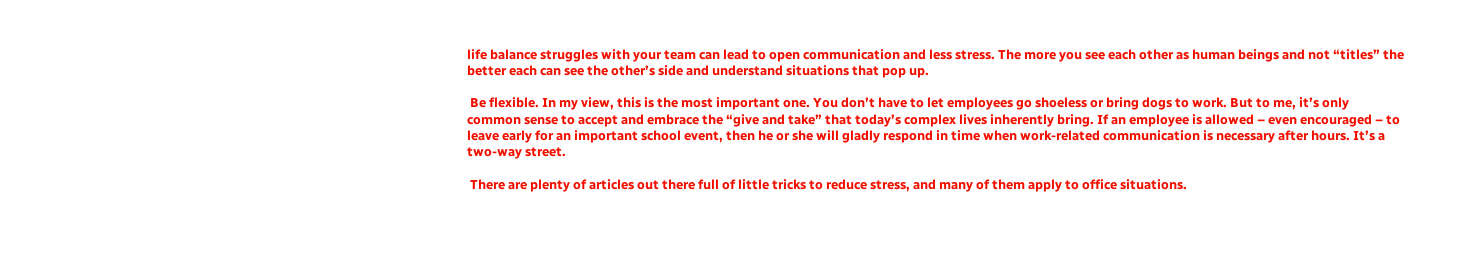life balance struggles with your team can lead to open communication and less stress. The more you see each other as human beings and not “titles” the better each can see the other’s side and understand situations that pop up.

 Be flexible. In my view, this is the most important one. You don’t have to let employees go shoeless or bring dogs to work. But to me, it’s only common sense to accept and embrace the “give and take” that today’s complex lives inherently bring. If an employee is allowed – even encouraged – to leave early for an important school event, then he or she will gladly respond in time when work-related communication is necessary after hours. It’s a two-way street.

 There are plenty of articles out there full of little tricks to reduce stress, and many of them apply to office situations.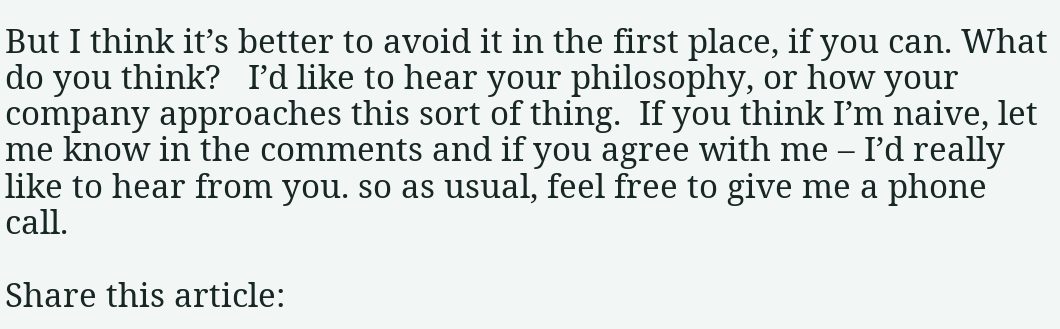But I think it’s better to avoid it in the first place, if you can. What do you think?   I’d like to hear your philosophy, or how your company approaches this sort of thing.  If you think I’m naive, let me know in the comments and if you agree with me – I’d really like to hear from you. so as usual, feel free to give me a phone call.

Share this article: